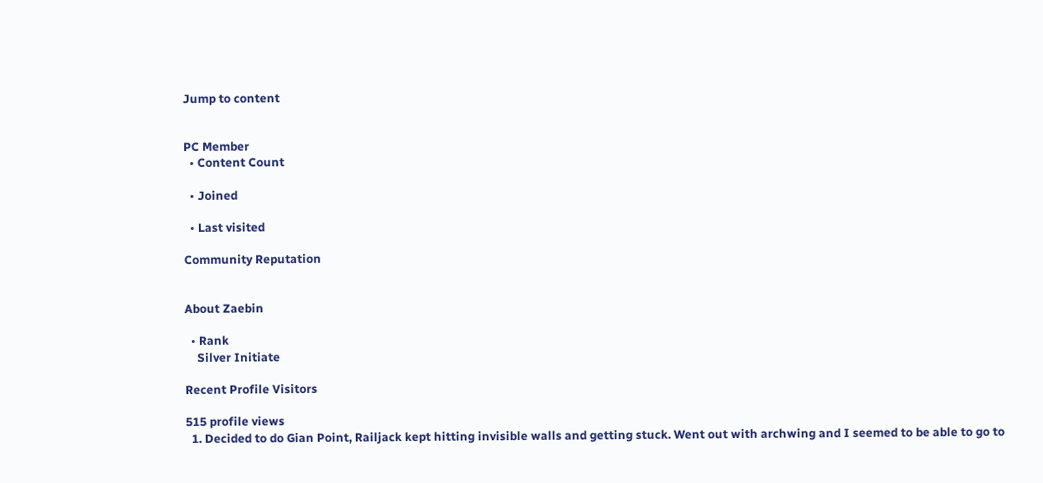Jump to content


PC Member
  • Content Count

  • Joined

  • Last visited

Community Reputation


About Zaebin

  • Rank
    Silver Initiate

Recent Profile Visitors

515 profile views
  1. Decided to do Gian Point, Railjack kept hitting invisible walls and getting stuck. Went out with archwing and I seemed to be able to go to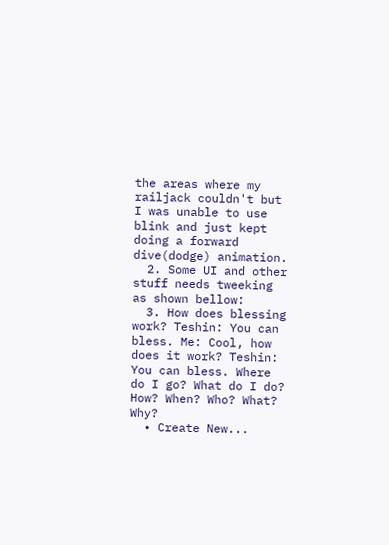the areas where my railjack couldn't but I was unable to use blink and just kept doing a forward dive(dodge) animation.
  2. Some UI and other stuff needs tweeking as shown bellow:
  3. How does blessing work? Teshin: You can bless. Me: Cool, how does it work? Teshin: You can bless. Where do I go? What do I do? How? When? Who? What? Why?
  • Create New...